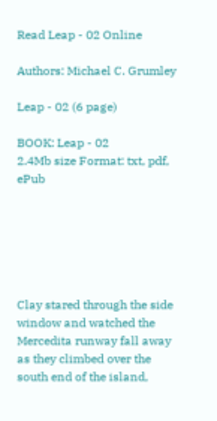Read Leap - 02 Online

Authors: Michael C. Grumley

Leap - 02 (6 page)

BOOK: Leap - 02
2.4Mb size Format: txt, pdf, ePub






Clay stared through the side window and watched the Mercedita runway fall away as they climbed over the south end of the island,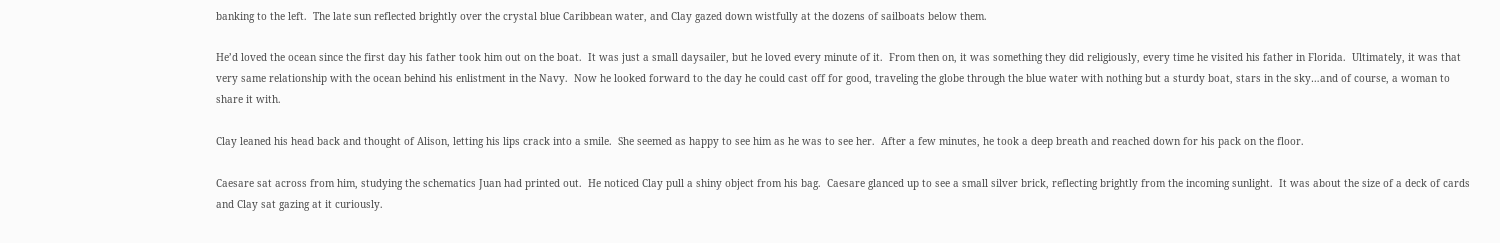banking to the left.  The late sun reflected brightly over the crystal blue Caribbean water, and Clay gazed down wistfully at the dozens of sailboats below them.

He’d loved the ocean since the first day his father took him out on the boat.  It was just a small daysailer, but he loved every minute of it.  From then on, it was something they did religiously, every time he visited his father in Florida.  Ultimately, it was that very same relationship with the ocean behind his enlistment in the Navy.  Now he looked forward to the day he could cast off for good, traveling the globe through the blue water with nothing but a sturdy boat, stars in the sky…and of course, a woman to share it with.

Clay leaned his head back and thought of Alison, letting his lips crack into a smile.  She seemed as happy to see him as he was to see her.  After a few minutes, he took a deep breath and reached down for his pack on the floor.

Caesare sat across from him, studying the schematics Juan had printed out.  He noticed Clay pull a shiny object from his bag.  Caesare glanced up to see a small silver brick, reflecting brightly from the incoming sunlight.  It was about the size of a deck of cards and Clay sat gazing at it curiously.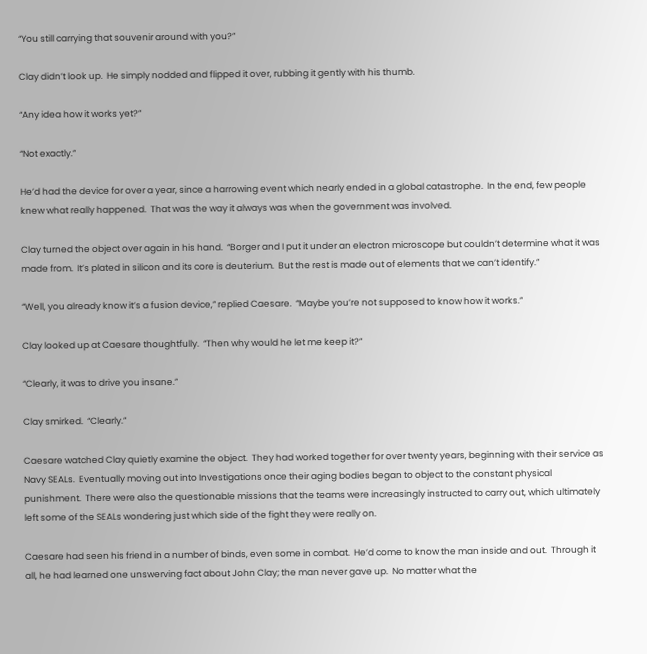“You still carrying that souvenir around with you?”

Clay didn’t look up.  He simply nodded and flipped it over, rubbing it gently with his thumb.

“Any idea how it works yet?”

“Not exactly.”

He’d had the device for over a year, since a harrowing event which nearly ended in a global catastrophe.  In the end, few people knew what really happened.  That was the way it always was when the government was involved.

Clay turned the object over again in his hand.  “Borger and I put it under an electron microscope but couldn’t determine what it was made from.  It’s plated in silicon and its core is deuterium.  But the rest is made out of elements that we can’t identify.”

“Well, you already know it’s a fusion device,” replied Caesare.  “Maybe you’re not supposed to know how it works.”

Clay looked up at Caesare thoughtfully.  “Then why would he let me keep it?”

“Clearly, it was to drive you insane.”

Clay smirked.  “Clearly.”

Caesare watched Clay quietly examine the object.  They had worked together for over twenty years, beginning with their service as Navy SEALs.  Eventually moving out into Investigations once their aging bodies began to object to the constant physical punishment.  There were also the questionable missions that the teams were increasingly instructed to carry out, which ultimately left some of the SEALs wondering just which side of the fight they were really on.

Caesare had seen his friend in a number of binds, even some in combat.  He’d come to know the man inside and out.  Through it all, he had learned one unswerving fact about John Clay; the man never gave up.  No matter what the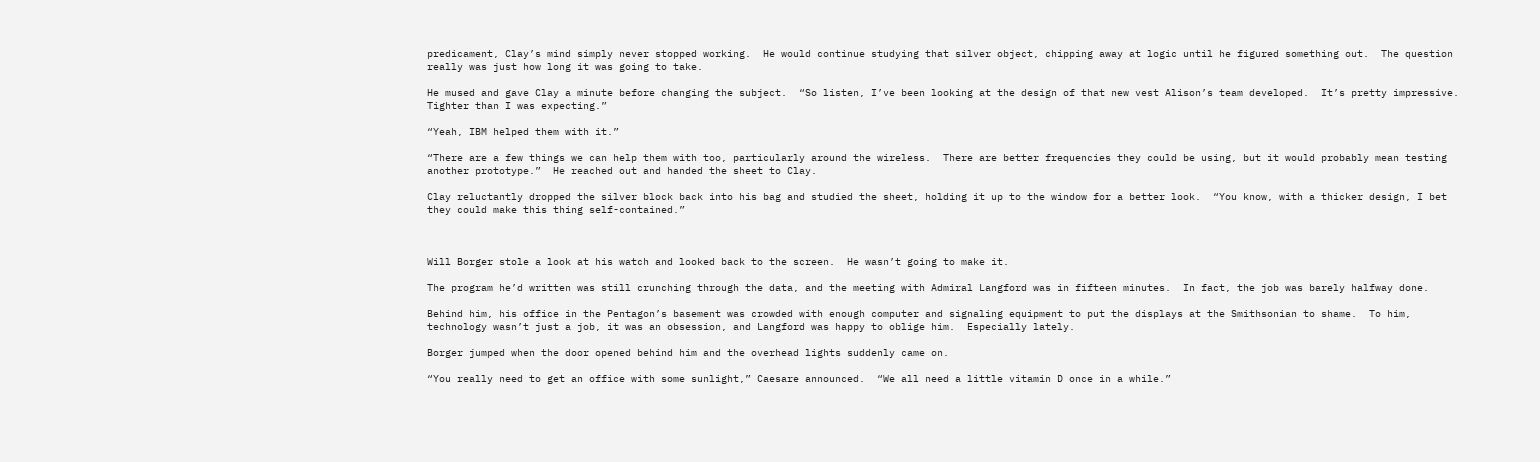predicament, Clay’s mind simply never stopped working.  He would continue studying that silver object, chipping away at logic until he figured something out.  The question really was just how long it was going to take.

He mused and gave Clay a minute before changing the subject.  “So listen, I’ve been looking at the design of that new vest Alison’s team developed.  It’s pretty impressive.  Tighter than I was expecting.”

“Yeah, IBM helped them with it.”

“There are a few things we can help them with too, particularly around the wireless.  There are better frequencies they could be using, but it would probably mean testing another prototype.”  He reached out and handed the sheet to Clay.

Clay reluctantly dropped the silver block back into his bag and studied the sheet, holding it up to the window for a better look.  “You know, with a thicker design, I bet they could make this thing self-contained.”



Will Borger stole a look at his watch and looked back to the screen.  He wasn’t going to make it.

The program he’d written was still crunching through the data, and the meeting with Admiral Langford was in fifteen minutes.  In fact, the job was barely halfway done.

Behind him, his office in the Pentagon’s basement was crowded with enough computer and signaling equipment to put the displays at the Smithsonian to shame.  To him, technology wasn’t just a job, it was an obsession, and Langford was happy to oblige him.  Especially lately.

Borger jumped when the door opened behind him and the overhead lights suddenly came on.

“You really need to get an office with some sunlight,” Caesare announced.  “We all need a little vitamin D once in a while.”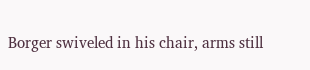Borger swiveled in his chair, arms still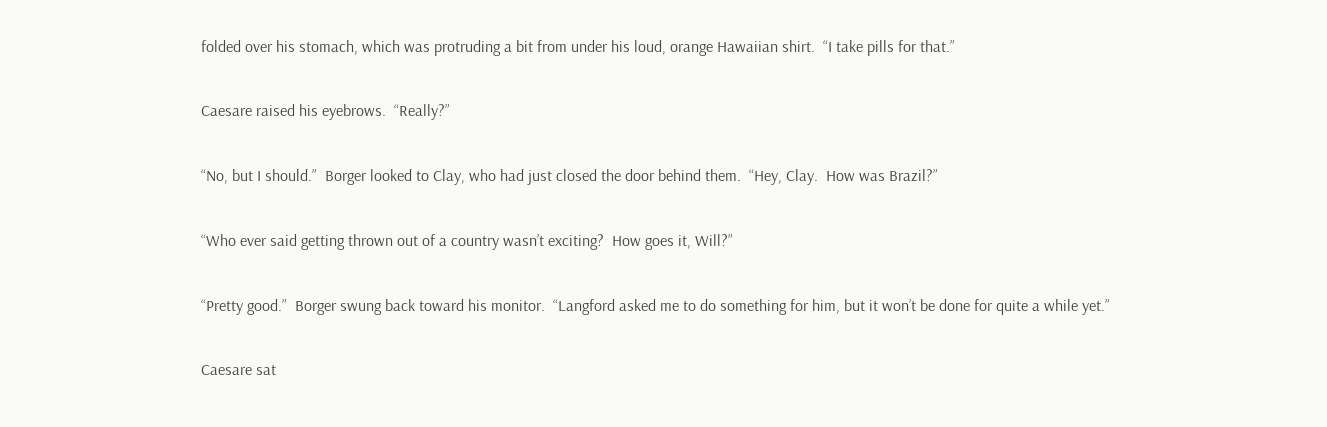folded over his stomach, which was protruding a bit from under his loud, orange Hawaiian shirt.  “I take pills for that.”

Caesare raised his eyebrows.  “Really?”

“No, but I should.”  Borger looked to Clay, who had just closed the door behind them.  “Hey, Clay.  How was Brazil?”

“Who ever said getting thrown out of a country wasn’t exciting?  How goes it, Will?”

“Pretty good.”  Borger swung back toward his monitor.  “Langford asked me to do something for him, but it won’t be done for quite a while yet.”

Caesare sat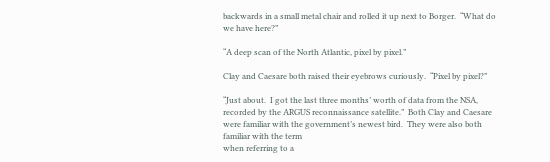backwards in a small metal chair and rolled it up next to Borger.  “What do we have here?”

“A deep scan of the North Atlantic, pixel by pixel.”

Clay and Caesare both raised their eyebrows curiously.  “Pixel by pixel?”

“Just about.  I got the last three months’ worth of data from the NSA, recorded by the ARGUS reconnaissance satellite.”  Both Clay and Caesare were familiar with the government’s newest bird.  They were also both familiar with the term
when referring to a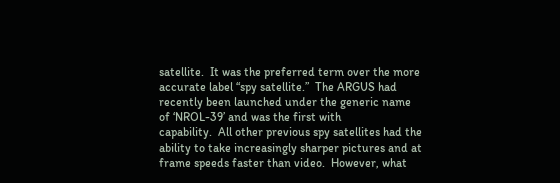satellite.  It was the preferred term over the more accurate label “spy satellite.”  The ARGUS had recently been launched under the generic name of ‘NROL-39’ and was the first with
capability.  All other previous spy satellites had the ability to take increasingly sharper pictures and at frame speeds faster than video.  However, what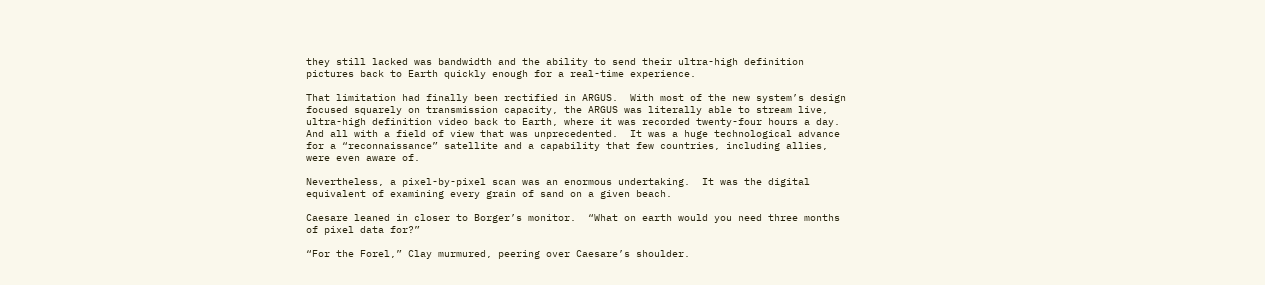they still lacked was bandwidth and the ability to send their ultra-high definition pictures back to Earth quickly enough for a real-time experience.

That limitation had finally been rectified in ARGUS.  With most of the new system’s design focused squarely on transmission capacity, the ARGUS was literally able to stream live, ultra-high definition video back to Earth, where it was recorded twenty-four hours a day.  And all with a field of view that was unprecedented.  It was a huge technological advance for a “reconnaissance” satellite and a capability that few countries, including allies, were even aware of.

Nevertheless, a pixel-by-pixel scan was an enormous undertaking.  It was the digital equivalent of examining every grain of sand on a given beach.

Caesare leaned in closer to Borger’s monitor.  “What on earth would you need three months of pixel data for?”

“For the Forel,” Clay murmured, peering over Caesare’s shoulder.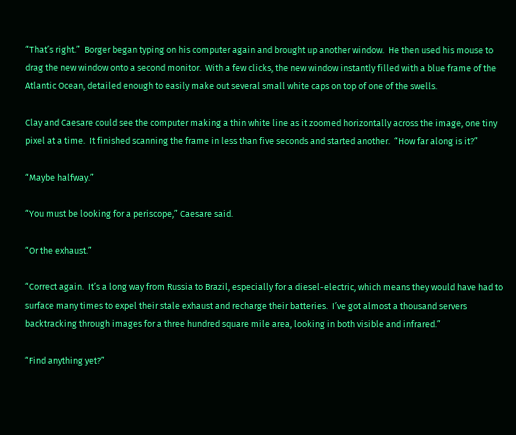“That’s right.”  Borger began typing on his computer again and brought up another window.  He then used his mouse to drag the new window onto a second monitor.  With a few clicks, the new window instantly filled with a blue frame of the Atlantic Ocean, detailed enough to easily make out several small white caps on top of one of the swells.

Clay and Caesare could see the computer making a thin white line as it zoomed horizontally across the image, one tiny pixel at a time.  It finished scanning the frame in less than five seconds and started another.  “How far along is it?”

“Maybe halfway.”

“You must be looking for a periscope,” Caesare said.

“Or the exhaust.”

“Correct again.  It’s a long way from Russia to Brazil, especially for a diesel-electric, which means they would have had to surface many times to expel their stale exhaust and recharge their batteries.  I’ve got almost a thousand servers backtracking through images for a three hundred square mile area, looking in both visible and infrared.”

“Find anything yet?”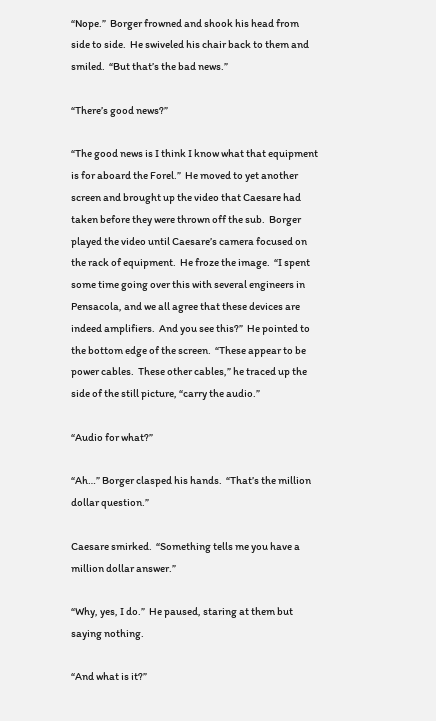“Nope.”  Borger frowned and shook his head from side to side.  He swiveled his chair back to them and smiled.  “But that’s the bad news.”

“There’s good news?”

“The good news is I think I know what that equipment is for aboard the Forel.”  He moved to yet another screen and brought up the video that Caesare had taken before they were thrown off the sub.  Borger played the video until Caesare’s camera focused on the rack of equipment.  He froze the image.  “I spent some time going over this with several engineers in Pensacola, and we all agree that these devices are indeed amplifiers.  And you see this?”  He pointed to the bottom edge of the screen.  “These appear to be power cables.  These other cables,” he traced up the side of the still picture, “carry the audio.”

“Audio for what?”

“Ah…” Borger clasped his hands.  “That’s the million dollar question.”

Caesare smirked.  “Something tells me you have a million dollar answer.”

“Why, yes, I do.”  He paused, staring at them but saying nothing.

“And what is it?”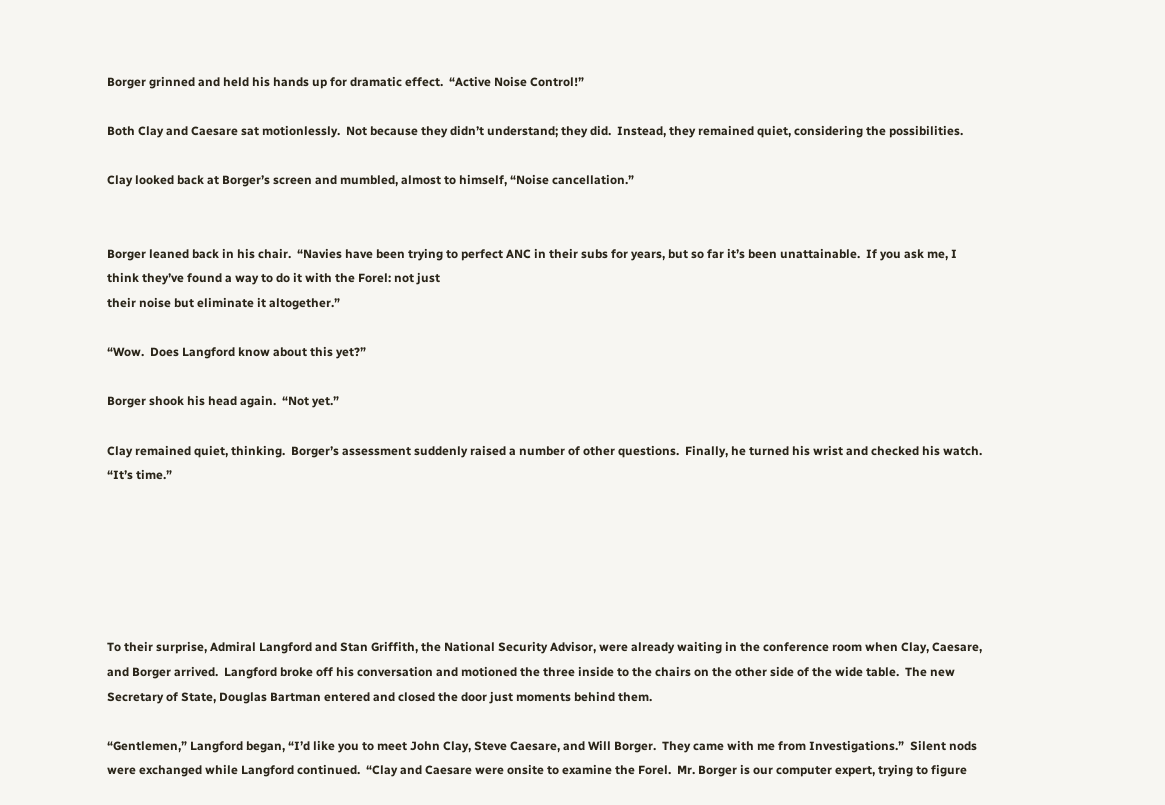Borger grinned and held his hands up for dramatic effect.  “Active Noise Control!”

Both Clay and Caesare sat motionlessly.  Not because they didn’t understand; they did.  Instead, they remained quiet, considering the possibilities.

Clay looked back at Borger’s screen and mumbled, almost to himself, “Noise cancellation.”


Borger leaned back in his chair.  “Navies have been trying to perfect ANC in their subs for years, but so far it’s been unattainable.  If you ask me, I think they’ve found a way to do it with the Forel: not just
their noise but eliminate it altogether.”

“Wow.  Does Langford know about this yet?”

Borger shook his head again.  “Not yet.”

Clay remained quiet, thinking.  Borger’s assessment suddenly raised a number of other questions.  Finally, he turned his wrist and checked his watch.  “It’s time.”






To their surprise, Admiral Langford and Stan Griffith, the National Security Advisor, were already waiting in the conference room when Clay, Caesare, and Borger arrived.  Langford broke off his conversation and motioned the three inside to the chairs on the other side of the wide table.  The new Secretary of State, Douglas Bartman entered and closed the door just moments behind them.

“Gentlemen,” Langford began, “I’d like you to meet John Clay, Steve Caesare, and Will Borger.  They came with me from Investigations.”  Silent nods were exchanged while Langford continued.  “Clay and Caesare were onsite to examine the Forel.  Mr. Borger is our computer expert, trying to figure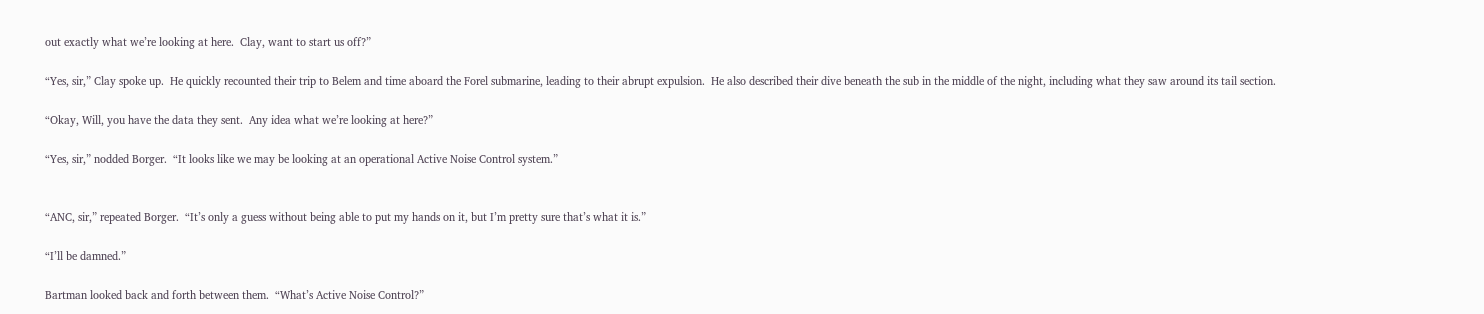out exactly what we’re looking at here.  Clay, want to start us off?”

“Yes, sir,” Clay spoke up.  He quickly recounted their trip to Belem and time aboard the Forel submarine, leading to their abrupt expulsion.  He also described their dive beneath the sub in the middle of the night, including what they saw around its tail section.

“Okay, Will, you have the data they sent.  Any idea what we’re looking at here?”

“Yes, sir,” nodded Borger.  “It looks like we may be looking at an operational Active Noise Control system.”


“ANC, sir,” repeated Borger.  “It’s only a guess without being able to put my hands on it, but I’m pretty sure that’s what it is.”

“I’ll be damned.”

Bartman looked back and forth between them.  “What’s Active Noise Control?”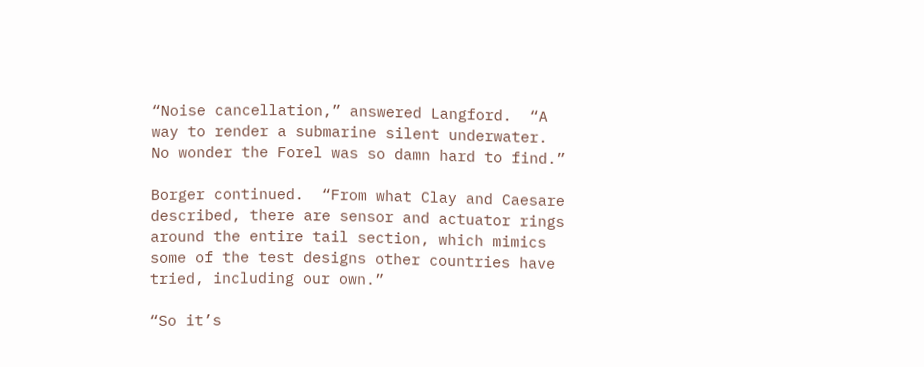“Noise cancellation,” answered Langford.  “A way to render a submarine silent underwater.  No wonder the Forel was so damn hard to find.”

Borger continued.  “From what Clay and Caesare described, there are sensor and actuator rings around the entire tail section, which mimics some of the test designs other countries have tried, including our own.”

“So it’s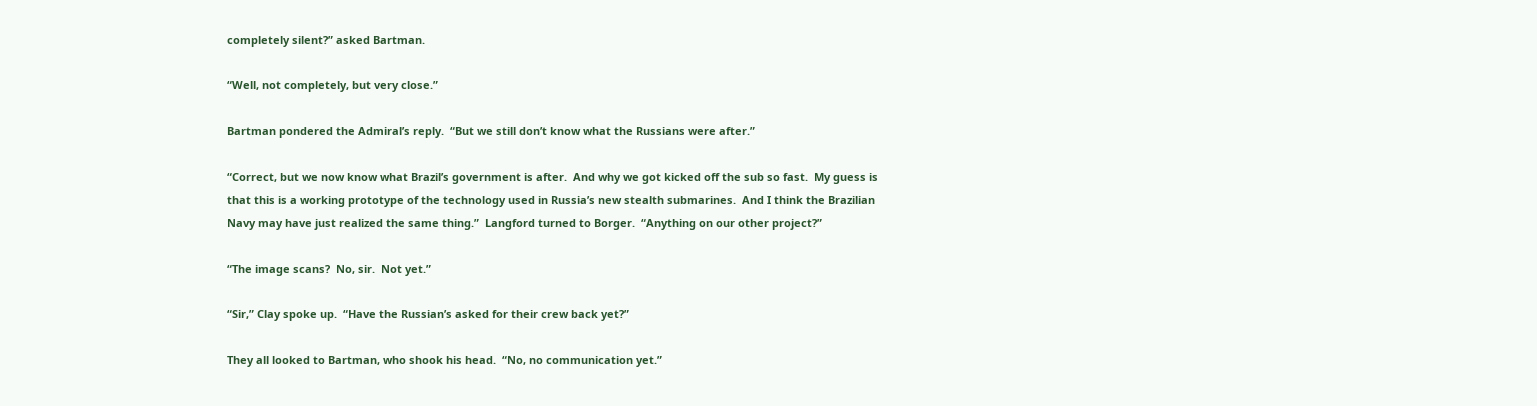completely silent?” asked Bartman.

“Well, not completely, but very close.”

Bartman pondered the Admiral’s reply.  “But we still don’t know what the Russians were after.”

“Correct, but we now know what Brazil’s government is after.  And why we got kicked off the sub so fast.  My guess is that this is a working prototype of the technology used in Russia’s new stealth submarines.  And I think the Brazilian Navy may have just realized the same thing.”  Langford turned to Borger.  “Anything on our other project?”

“The image scans?  No, sir.  Not yet.”

“Sir,” Clay spoke up.  “Have the Russian’s asked for their crew back yet?”

They all looked to Bartman, who shook his head.  “No, no communication yet.”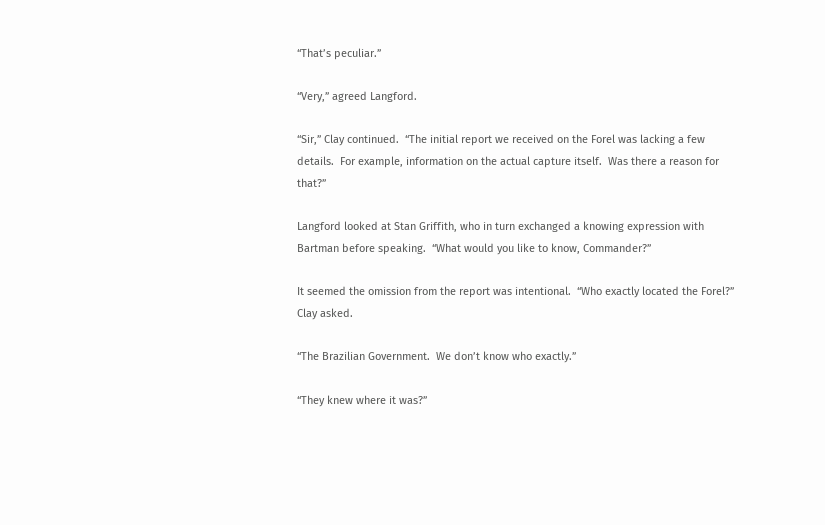“That’s peculiar.”

“Very,” agreed Langford.

“Sir,” Clay continued.  “The initial report we received on the Forel was lacking a few details.  For example, information on the actual capture itself.  Was there a reason for that?”

Langford looked at Stan Griffith, who in turn exchanged a knowing expression with Bartman before speaking.  “What would you like to know, Commander?”

It seemed the omission from the report was intentional.  “Who exactly located the Forel?” Clay asked.

“The Brazilian Government.  We don’t know who exactly.”

“They knew where it was?”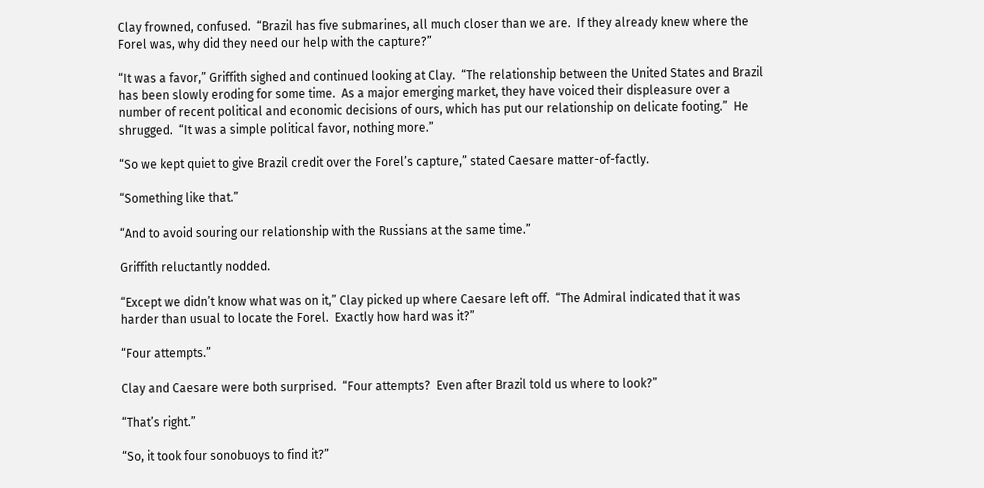Clay frowned, confused.  “Brazil has five submarines, all much closer than we are.  If they already knew where the Forel was, why did they need our help with the capture?”

“It was a favor,” Griffith sighed and continued looking at Clay.  “The relationship between the United States and Brazil has been slowly eroding for some time.  As a major emerging market, they have voiced their displeasure over a number of recent political and economic decisions of ours, which has put our relationship on delicate footing.”  He shrugged.  “It was a simple political favor, nothing more.”

“So we kept quiet to give Brazil credit over the Forel’s capture,” stated Caesare matter-of-factly.

“Something like that.”

“And to avoid souring our relationship with the Russians at the same time.”

Griffith reluctantly nodded.

“Except we didn’t know what was on it,” Clay picked up where Caesare left off.  “The Admiral indicated that it was harder than usual to locate the Forel.  Exactly how hard was it?”

“Four attempts.”

Clay and Caesare were both surprised.  “Four attempts?  Even after Brazil told us where to look?”

“That’s right.”

“So, it took four sonobuoys to find it?”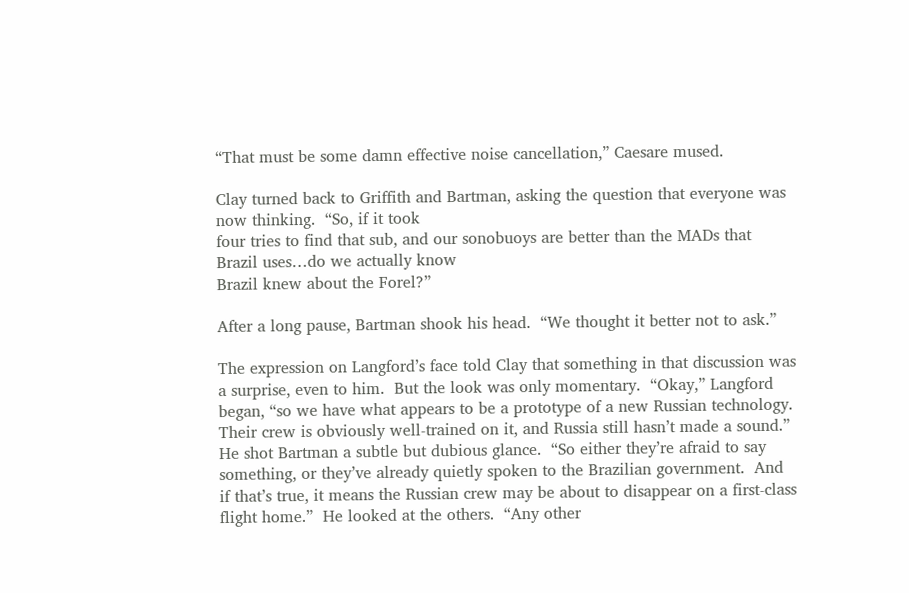“That must be some damn effective noise cancellation,” Caesare mused.

Clay turned back to Griffith and Bartman, asking the question that everyone was now thinking.  “So, if it took
four tries to find that sub, and our sonobuoys are better than the MADs that Brazil uses…do we actually know
Brazil knew about the Forel?”

After a long pause, Bartman shook his head.  “We thought it better not to ask.”

The expression on Langford’s face told Clay that something in that discussion was a surprise, even to him.  But the look was only momentary.  “Okay,” Langford began, “so we have what appears to be a prototype of a new Russian technology.  Their crew is obviously well-trained on it, and Russia still hasn’t made a sound.”  He shot Bartman a subtle but dubious glance.  “So either they’re afraid to say something, or they’ve already quietly spoken to the Brazilian government.  And if that’s true, it means the Russian crew may be about to disappear on a first-class flight home.”  He looked at the others.  “Any other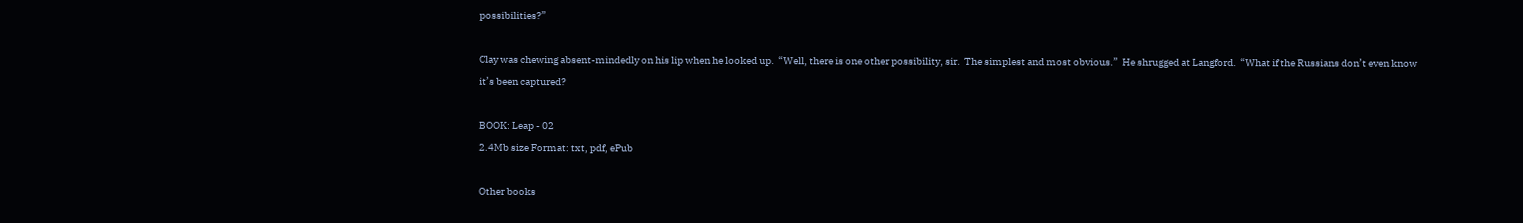possibilities?”

Clay was chewing absent-mindedly on his lip when he looked up.  “Well, there is one other possibility, sir.  The simplest and most obvious.”  He shrugged at Langford.  “What if the Russians don’t even know it’s been captured?

BOOK: Leap - 02
2.4Mb size Format: txt, pdf, ePub

Other books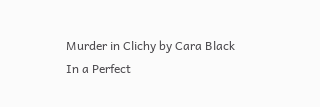Murder in Clichy by Cara Black
In a Perfect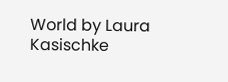World by Laura Kasischke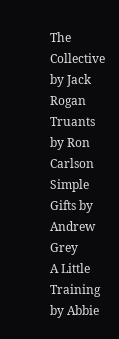The Collective by Jack Rogan
Truants by Ron Carlson
Simple Gifts by Andrew Grey
A Little Training by Abbie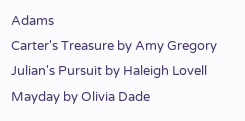Adams
Carter's Treasure by Amy Gregory
Julian's Pursuit by Haleigh Lovell
Mayday by Olivia Dade